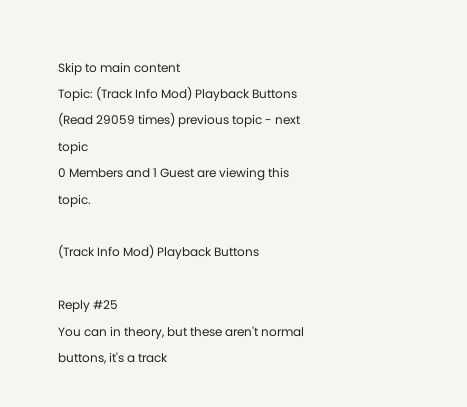Skip to main content
Topic: (Track Info Mod) Playback Buttons (Read 29059 times) previous topic - next topic
0 Members and 1 Guest are viewing this topic.

(Track Info Mod) Playback Buttons

Reply #25
You can in theory, but these aren't normal buttons, it's a track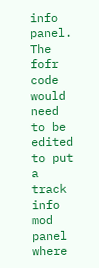info panel. The fofr code would need to be edited to put a track info mod panel where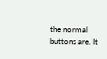the normal buttons are. It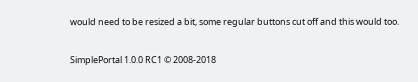would need to be resized a bit, some regular buttons cut off and this would too.

SimplePortal 1.0.0 RC1 © 2008-2018